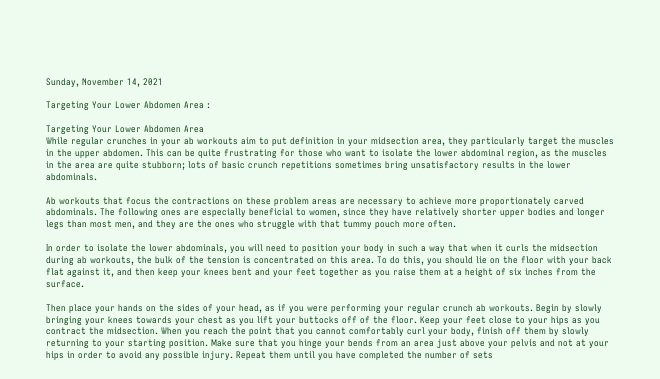Sunday, November 14, 2021

Targeting Your Lower Abdomen Area :

Targeting Your Lower Abdomen Area
While regular crunches in your ab workouts aim to put definition in your midsection area, they particularly target the muscles in the upper abdomen. This can be quite frustrating for those who want to isolate the lower abdominal region, as the muscles in the area are quite stubborn; lots of basic crunch repetitions sometimes bring unsatisfactory results in the lower abdominals.

Ab workouts that focus the contractions on these problem areas are necessary to achieve more proportionately carved abdominals. The following ones are especially beneficial to women, since they have relatively shorter upper bodies and longer legs than most men, and they are the ones who struggle with that tummy pouch more often.

In order to isolate the lower abdominals, you will need to position your body in such a way that when it curls the midsection during ab workouts, the bulk of the tension is concentrated on this area. To do this, you should lie on the floor with your back flat against it, and then keep your knees bent and your feet together as you raise them at a height of six inches from the surface.

Then place your hands on the sides of your head, as if you were performing your regular crunch ab workouts. Begin by slowly bringing your knees towards your chest as you lift your buttocks off of the floor. Keep your feet close to your hips as you contract the midsection. When you reach the point that you cannot comfortably curl your body, finish off them by slowly returning to your starting position. Make sure that you hinge your bends from an area just above your pelvis and not at your hips in order to avoid any possible injury. Repeat them until you have completed the number of sets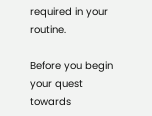required in your routine.

Before you begin your quest towards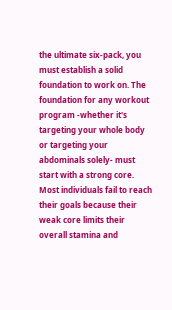the ultimate six-pack, you must establish a solid foundation to work on. The foundation for any workout program -whether it's targeting your whole body or targeting your abdominals solely- must start with a strong core. Most individuals fail to reach their goals because their weak core limits their overall stamina and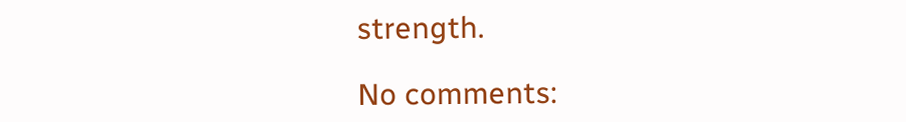strength.

No comments: